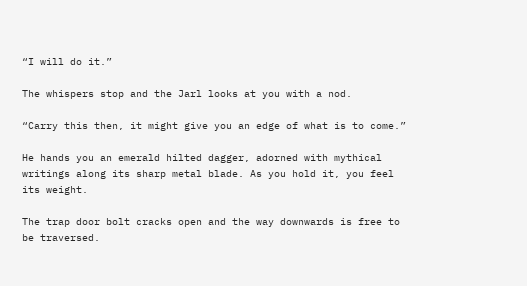“I will do it.”

The whispers stop and the Jarl looks at you with a nod.

“Carry this then, it might give you an edge of what is to come.”

He hands you an emerald hilted dagger, adorned with mythical writings along its sharp metal blade. As you hold it, you feel its weight.

The trap door bolt cracks open and the way downwards is free to be traversed.